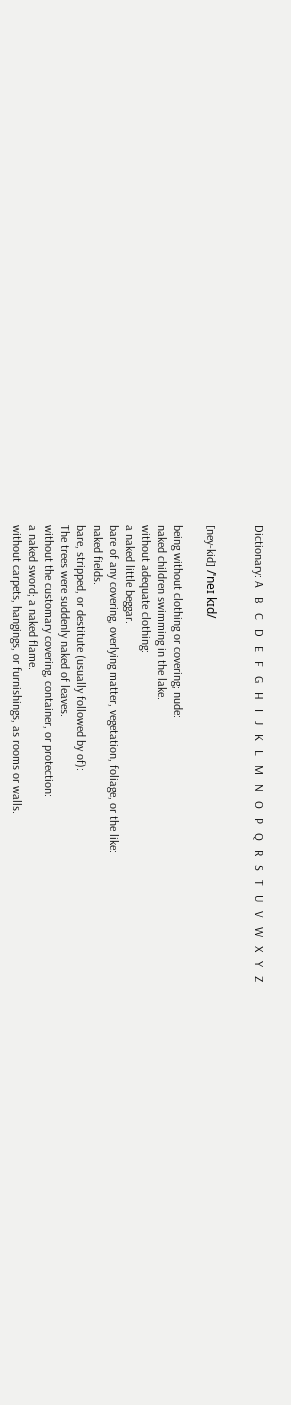Dictionary: A   B   C   D   E   F   G   H   I   J   K   L   M   N   O   P   Q   R   S   T   U   V   W   X   Y   Z


[ney-kid] /ˈneɪ kɪd/

being without clothing or covering; nude:
naked children swimming in the lake.
without adequate clothing:
a naked little beggar.
bare of any covering, overlying matter, vegetation, foliage, or the like:
naked fields.
bare, stripped, or destitute (usually followed by of):
The trees were suddenly naked of leaves.
without the customary covering, container, or protection:
a naked sword; a naked flame.
without carpets, hangings, or furnishings, as rooms or walls.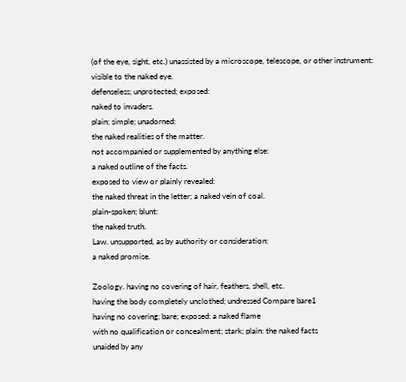(of the eye, sight, etc.) unassisted by a microscope, telescope, or other instrument:
visible to the naked eye.
defenseless; unprotected; exposed:
naked to invaders.
plain; simple; unadorned:
the naked realities of the matter.
not accompanied or supplemented by anything else:
a naked outline of the facts.
exposed to view or plainly revealed:
the naked threat in the letter; a naked vein of coal.
plain-spoken; blunt:
the naked truth.
Law. unsupported, as by authority or consideration:
a naked promise.

Zoology. having no covering of hair, feathers, shell, etc.
having the body completely unclothed; undressed Compare bare1
having no covering; bare; exposed: a naked flame
with no qualification or concealment; stark; plain: the naked facts
unaided by any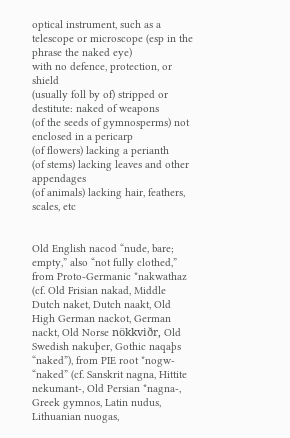optical instrument, such as a telescope or microscope (esp in the phrase the naked eye)
with no defence, protection, or shield
(usually foll by of) stripped or destitute: naked of weapons
(of the seeds of gymnosperms) not enclosed in a pericarp
(of flowers) lacking a perianth
(of stems) lacking leaves and other appendages
(of animals) lacking hair, feathers, scales, etc


Old English nacod “nude, bare; empty,” also “not fully clothed,” from Proto-Germanic *nakwathaz (cf. Old Frisian nakad, Middle Dutch naket, Dutch naakt, Old High German nackot, German nackt, Old Norse nökkviðr, Old Swedish nakuþer, Gothic naqaþs “naked”), from PIE root *nogw- “naked” (cf. Sanskrit nagna, Hittite nekumant-, Old Persian *nagna-, Greek gymnos, Latin nudus, Lithuanian nuogas,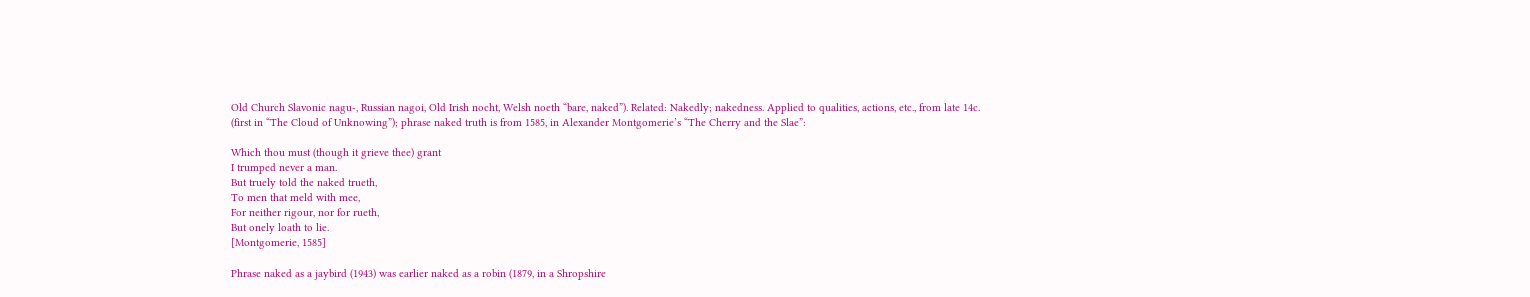Old Church Slavonic nagu-, Russian nagoi, Old Irish nocht, Welsh noeth “bare, naked”). Related: Nakedly; nakedness. Applied to qualities, actions, etc., from late 14c. (first in “The Cloud of Unknowing”); phrase naked truth is from 1585, in Alexander Montgomerie’s “The Cherry and the Slae”:

Which thou must (though it grieve thee) grant
I trumped never a man.
But truely told the naked trueth,
To men that meld with mee,
For neither rigour, nor for rueth,
But onely loath to lie.
[Montgomerie, 1585]

Phrase naked as a jaybird (1943) was earlier naked as a robin (1879, in a Shropshire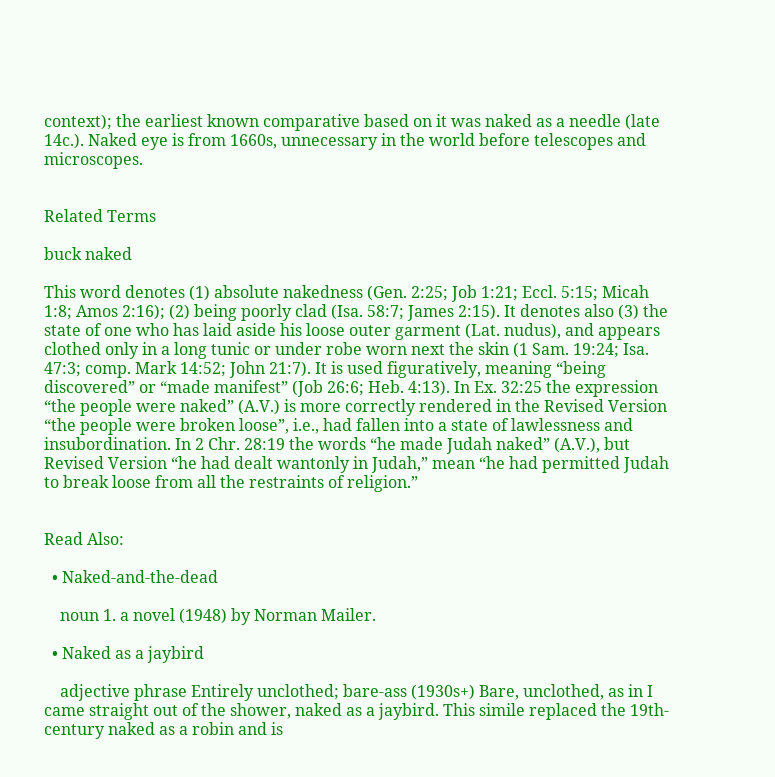context); the earliest known comparative based on it was naked as a needle (late 14c.). Naked eye is from 1660s, unnecessary in the world before telescopes and microscopes.


Related Terms

buck naked

This word denotes (1) absolute nakedness (Gen. 2:25; Job 1:21; Eccl. 5:15; Micah 1:8; Amos 2:16); (2) being poorly clad (Isa. 58:7; James 2:15). It denotes also (3) the state of one who has laid aside his loose outer garment (Lat. nudus), and appears clothed only in a long tunic or under robe worn next the skin (1 Sam. 19:24; Isa. 47:3; comp. Mark 14:52; John 21:7). It is used figuratively, meaning “being discovered” or “made manifest” (Job 26:6; Heb. 4:13). In Ex. 32:25 the expression “the people were naked” (A.V.) is more correctly rendered in the Revised Version “the people were broken loose”, i.e., had fallen into a state of lawlessness and insubordination. In 2 Chr. 28:19 the words “he made Judah naked” (A.V.), but Revised Version “he had dealt wantonly in Judah,” mean “he had permitted Judah to break loose from all the restraints of religion.”


Read Also:

  • Naked-and-the-dead

    noun 1. a novel (1948) by Norman Mailer.

  • Naked as a jaybird

    adjective phrase Entirely unclothed; bare-ass (1930s+) Bare, unclothed, as in I came straight out of the shower, naked as a jaybird. This simile replaced the 19th-century naked as a robin and is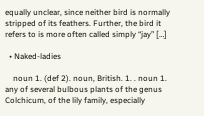equally unclear, since neither bird is normally stripped of its feathers. Further, the bird it refers to is more often called simply “jay” […]

  • Naked-ladies

    noun 1. (def 2). noun, British. 1. . noun 1. any of several bulbous plants of the genus Colchicum, of the lily family, especially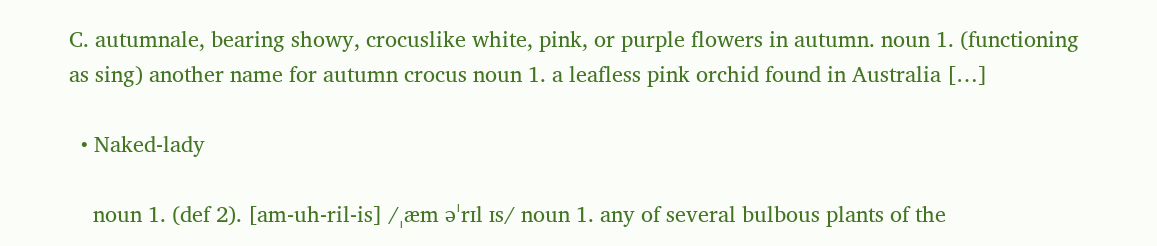C. autumnale, bearing showy, crocuslike white, pink, or purple flowers in autumn. noun 1. (functioning as sing) another name for autumn crocus noun 1. a leafless pink orchid found in Australia […]

  • Naked-lady

    noun 1. (def 2). [am-uh-ril-is] /ˌæm əˈrɪl ɪs/ noun 1. any of several bulbous plants of the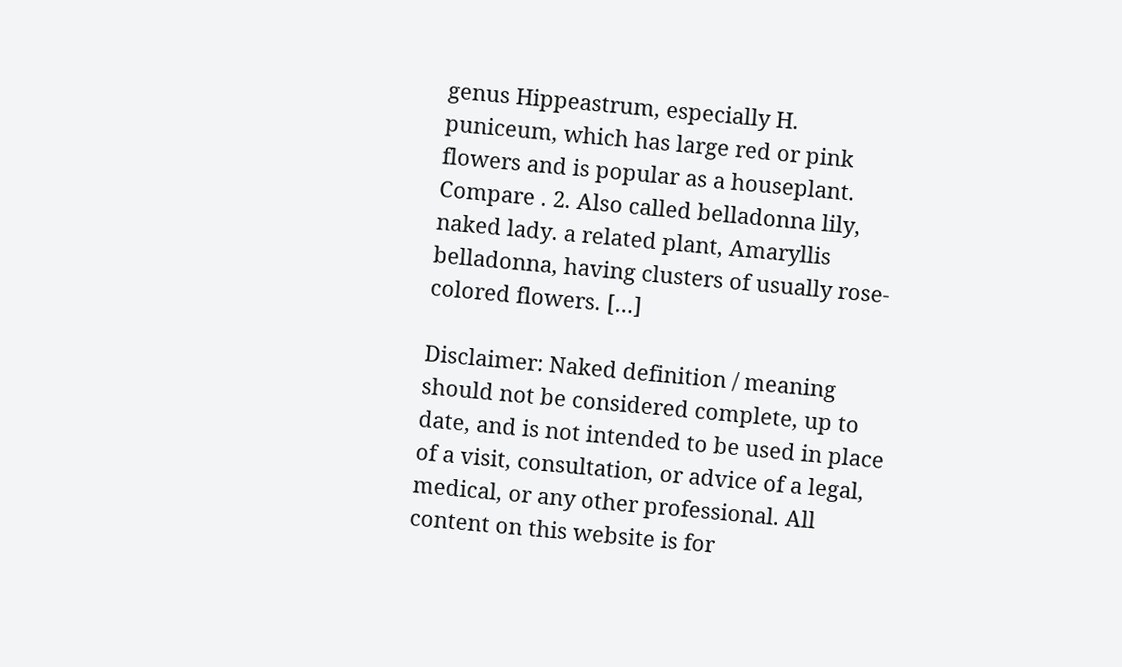genus Hippeastrum, especially H. puniceum, which has large red or pink flowers and is popular as a houseplant. Compare . 2. Also called belladonna lily, naked lady. a related plant, Amaryllis belladonna, having clusters of usually rose-colored flowers. […]

Disclaimer: Naked definition / meaning should not be considered complete, up to date, and is not intended to be used in place of a visit, consultation, or advice of a legal, medical, or any other professional. All content on this website is for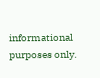informational purposes only.